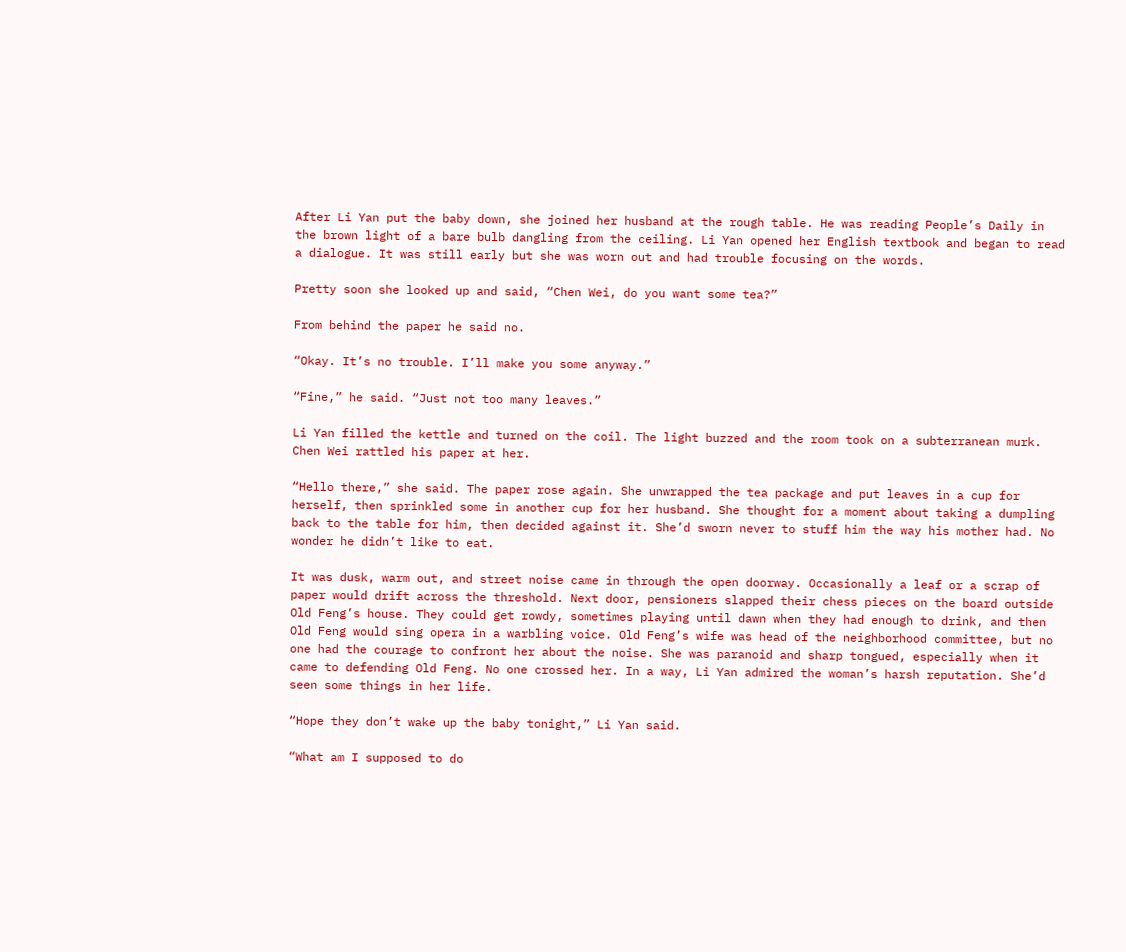After Li Yan put the baby down, she joined her husband at the rough table. He was reading People’s Daily in the brown light of a bare bulb dangling from the ceiling. Li Yan opened her English textbook and began to read a dialogue. It was still early but she was worn out and had trouble focusing on the words.

Pretty soon she looked up and said, “Chen Wei, do you want some tea?”

From behind the paper he said no.

“Okay. It’s no trouble. I’ll make you some anyway.”

“Fine,” he said. “Just not too many leaves.”

Li Yan filled the kettle and turned on the coil. The light buzzed and the room took on a subterranean murk. Chen Wei rattled his paper at her.

“Hello there,” she said. The paper rose again. She unwrapped the tea package and put leaves in a cup for herself, then sprinkled some in another cup for her husband. She thought for a moment about taking a dumpling back to the table for him, then decided against it. She’d sworn never to stuff him the way his mother had. No wonder he didn’t like to eat.

It was dusk, warm out, and street noise came in through the open doorway. Occasionally a leaf or a scrap of paper would drift across the threshold. Next door, pensioners slapped their chess pieces on the board outside Old Feng’s house. They could get rowdy, sometimes playing until dawn when they had enough to drink, and then Old Feng would sing opera in a warbling voice. Old Feng’s wife was head of the neighborhood committee, but no one had the courage to confront her about the noise. She was paranoid and sharp tongued, especially when it came to defending Old Feng. No one crossed her. In a way, Li Yan admired the woman’s harsh reputation. She’d seen some things in her life.

“Hope they don’t wake up the baby tonight,” Li Yan said.

“What am I supposed to do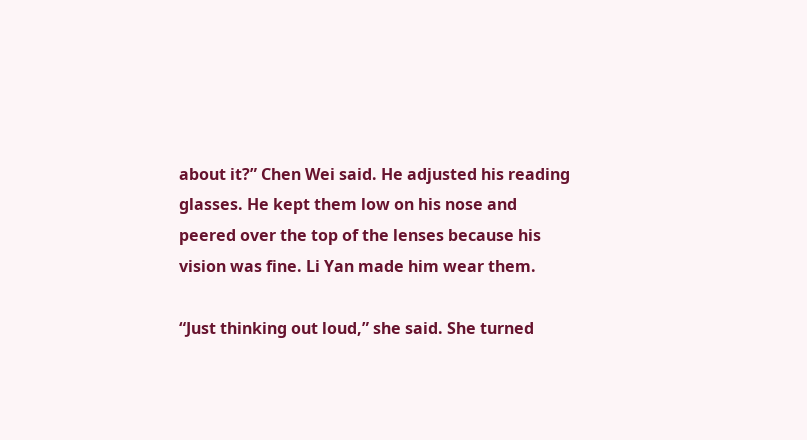about it?” Chen Wei said. He adjusted his reading glasses. He kept them low on his nose and peered over the top of the lenses because his vision was fine. Li Yan made him wear them.

“Just thinking out loud,” she said. She turned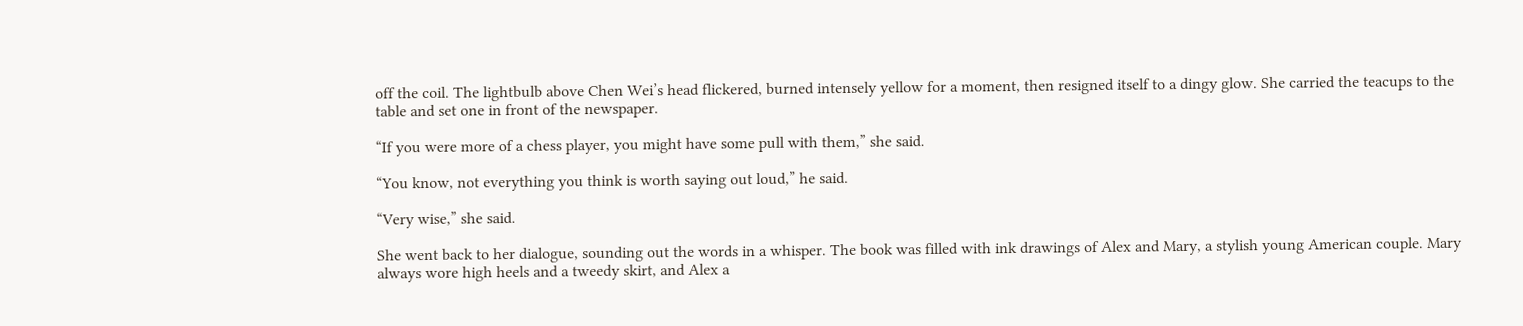off the coil. The lightbulb above Chen Wei’s head flickered, burned intensely yellow for a moment, then resigned itself to a dingy glow. She carried the teacups to the table and set one in front of the newspaper.

“If you were more of a chess player, you might have some pull with them,” she said.

“You know, not everything you think is worth saying out loud,” he said.

“Very wise,” she said.

She went back to her dialogue, sounding out the words in a whisper. The book was filled with ink drawings of Alex and Mary, a stylish young American couple. Mary always wore high heels and a tweedy skirt, and Alex a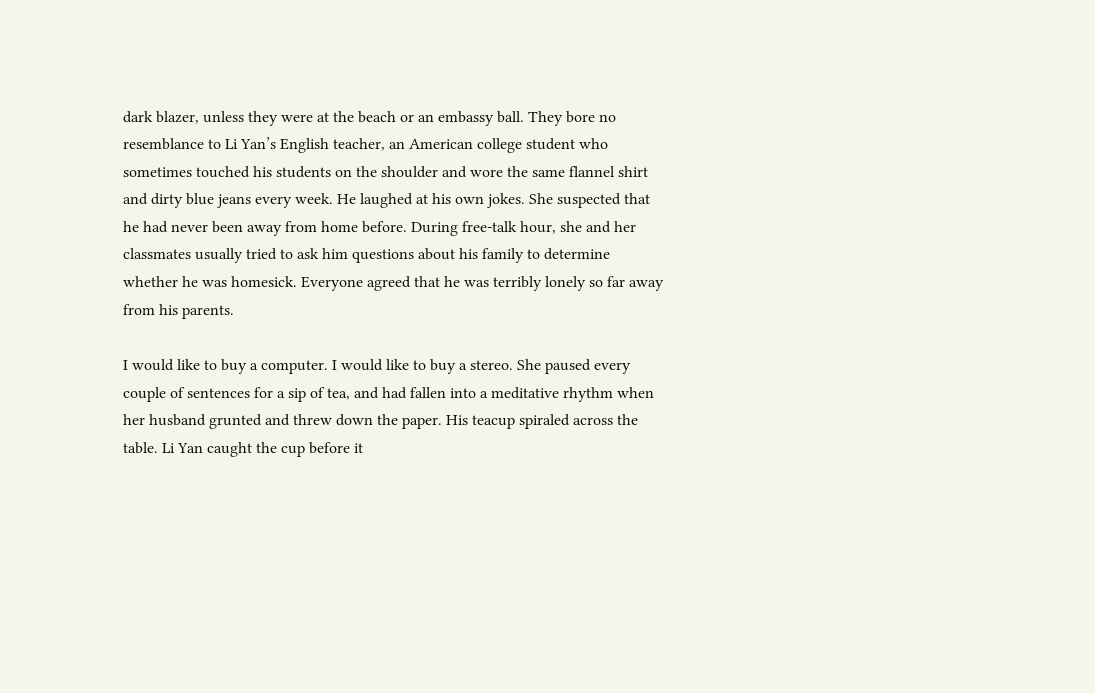dark blazer, unless they were at the beach or an embassy ball. They bore no resemblance to Li Yan’s English teacher, an American college student who sometimes touched his students on the shoulder and wore the same flannel shirt and dirty blue jeans every week. He laughed at his own jokes. She suspected that he had never been away from home before. During free-talk hour, she and her classmates usually tried to ask him questions about his family to determine whether he was homesick. Everyone agreed that he was terribly lonely so far away from his parents.

I would like to buy a computer. I would like to buy a stereo. She paused every couple of sentences for a sip of tea, and had fallen into a meditative rhythm when her husband grunted and threw down the paper. His teacup spiraled across the table. Li Yan caught the cup before it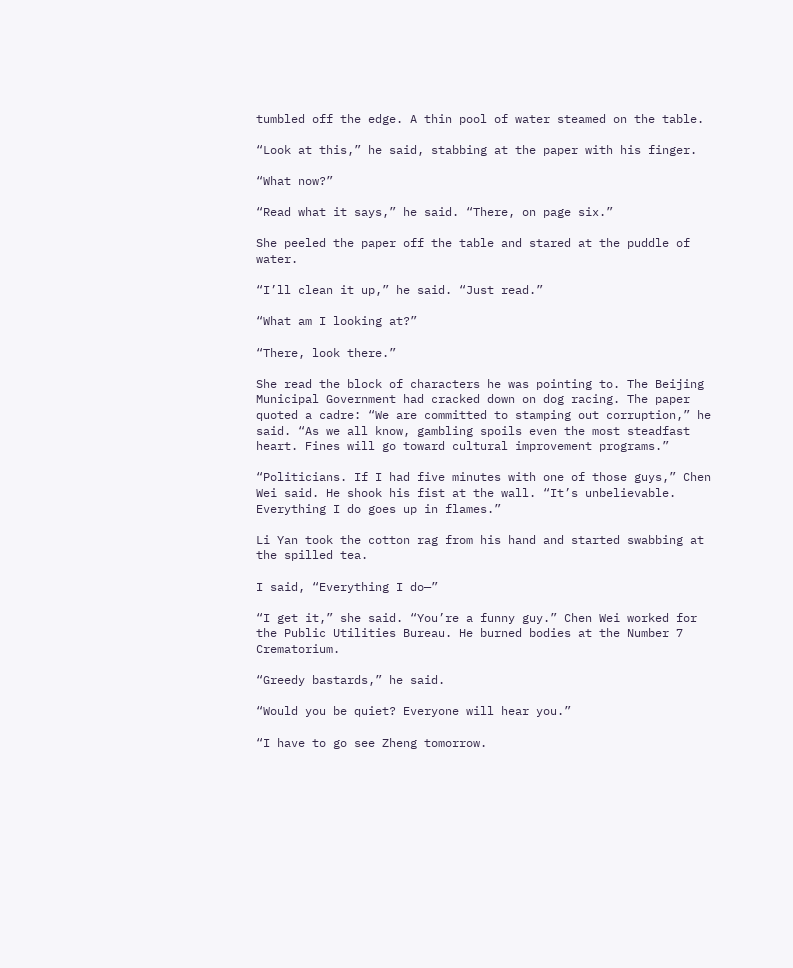tumbled off the edge. A thin pool of water steamed on the table.

“Look at this,” he said, stabbing at the paper with his finger.

“What now?”

“Read what it says,” he said. “There, on page six.”

She peeled the paper off the table and stared at the puddle of water.

“I’ll clean it up,” he said. “Just read.”

“What am I looking at?”

“There, look there.”

She read the block of characters he was pointing to. The Beijing Municipal Government had cracked down on dog racing. The paper quoted a cadre: “We are committed to stamping out corruption,” he said. “As we all know, gambling spoils even the most steadfast heart. Fines will go toward cultural improvement programs.”

“Politicians. If I had five minutes with one of those guys,” Chen Wei said. He shook his fist at the wall. “It’s unbelievable. Everything I do goes up in flames.”

Li Yan took the cotton rag from his hand and started swabbing at the spilled tea.

I said, “Everything I do—”

“I get it,” she said. “You’re a funny guy.” Chen Wei worked for the Public Utilities Bureau. He burned bodies at the Number 7 Crematorium.

“Greedy bastards,” he said.

“Would you be quiet? Everyone will hear you.”

“I have to go see Zheng tomorrow.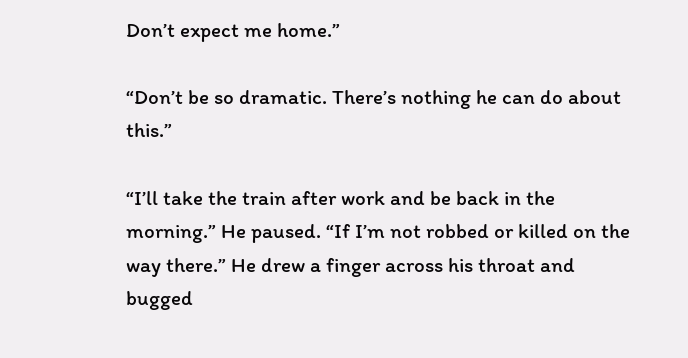Don’t expect me home.”

“Don’t be so dramatic. There’s nothing he can do about this.”

“I’ll take the train after work and be back in the morning.” He paused. “If I’m not robbed or killed on the way there.” He drew a finger across his throat and bugged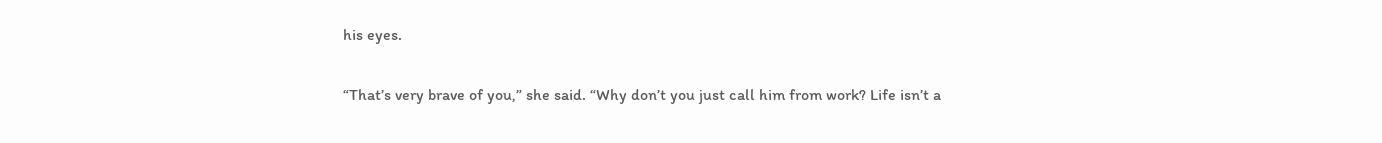his eyes.

“That’s very brave of you,” she said. “Why don’t you just call him from work? Life isn’t a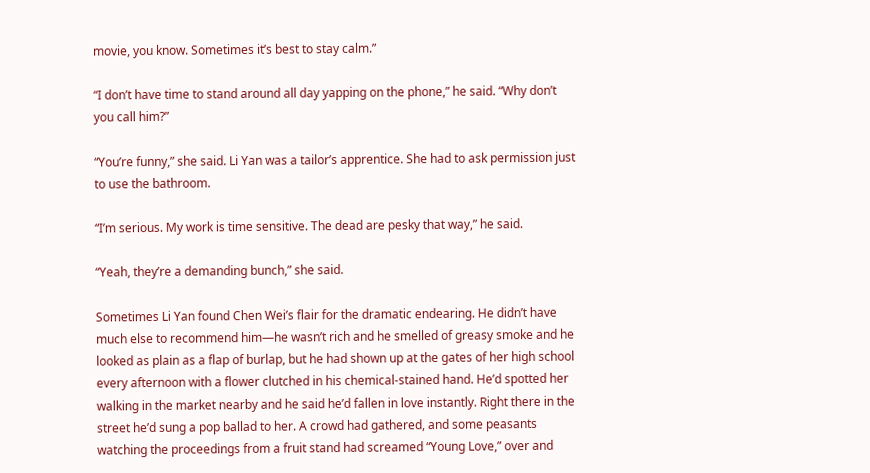movie, you know. Sometimes it’s best to stay calm.”

“I don’t have time to stand around all day yapping on the phone,” he said. “Why don’t you call him?”

“You’re funny,” she said. Li Yan was a tailor’s apprentice. She had to ask permission just to use the bathroom.

“I’m serious. My work is time sensitive. The dead are pesky that way,” he said.

“Yeah, they’re a demanding bunch,” she said.

Sometimes Li Yan found Chen Wei’s flair for the dramatic endearing. He didn’t have much else to recommend him—he wasn’t rich and he smelled of greasy smoke and he looked as plain as a flap of burlap, but he had shown up at the gates of her high school every afternoon with a flower clutched in his chemical-stained hand. He’d spotted her walking in the market nearby and he said he’d fallen in love instantly. Right there in the street he’d sung a pop ballad to her. A crowd had gathered, and some peasants watching the proceedings from a fruit stand had screamed “Young Love,” over and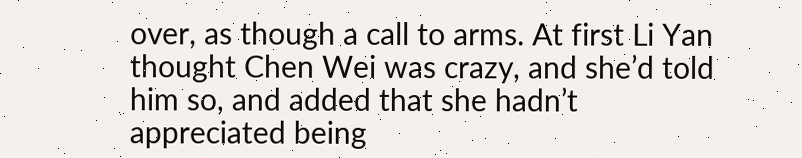over, as though a call to arms. At first Li Yan thought Chen Wei was crazy, and she’d told him so, and added that she hadn’t appreciated being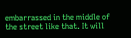embarrassed in the middle of the street like that. It will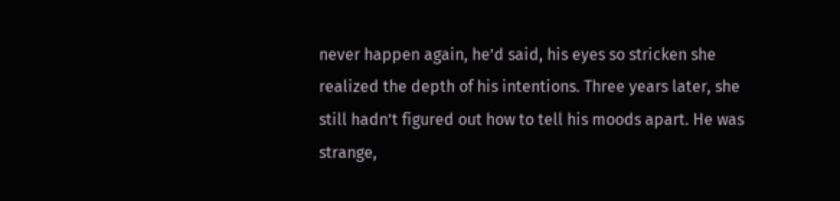never happen again, he’d said, his eyes so stricken she realized the depth of his intentions. Three years later, she still hadn’t figured out how to tell his moods apart. He was strange,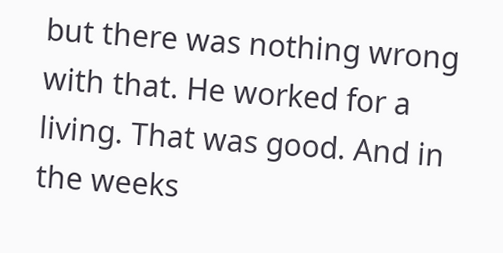but there was nothing wrong with that. He worked for a living. That was good. And in the weeks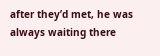after they’d met, he was always waiting there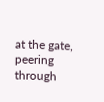at the gate, peering through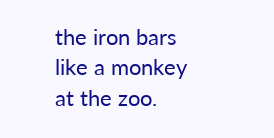the iron bars like a monkey at the zoo.